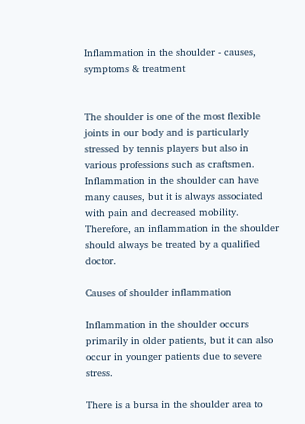Inflammation in the shoulder - causes, symptoms & treatment


The shoulder is one of the most flexible joints in our body and is particularly stressed by tennis players but also in various professions such as craftsmen.
Inflammation in the shoulder can have many causes, but it is always associated with pain and decreased mobility. Therefore, an inflammation in the shoulder should always be treated by a qualified doctor.

Causes of shoulder inflammation

Inflammation in the shoulder occurs primarily in older patients, but it can also occur in younger patients due to severe stress.

There is a bursa in the shoulder area to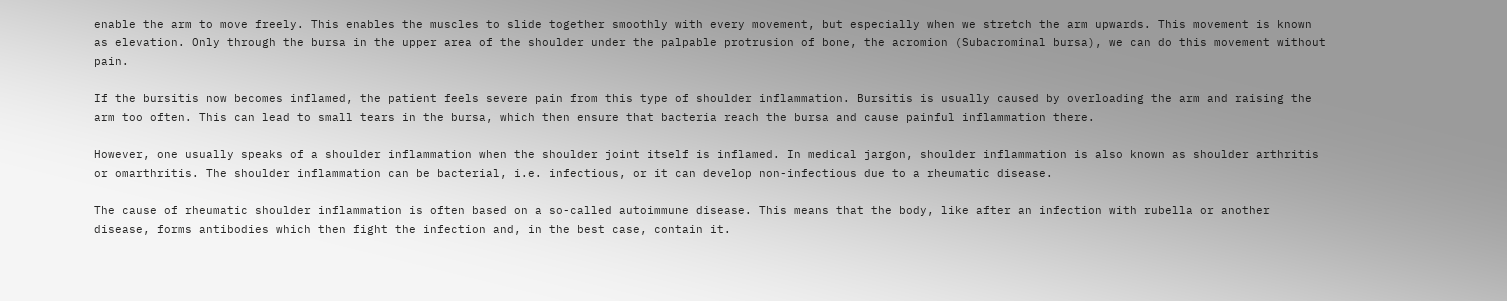enable the arm to move freely. This enables the muscles to slide together smoothly with every movement, but especially when we stretch the arm upwards. This movement is known as elevation. Only through the bursa in the upper area of the shoulder under the palpable protrusion of bone, the acromion (Subacrominal bursa), we can do this movement without pain.

If the bursitis now becomes inflamed, the patient feels severe pain from this type of shoulder inflammation. Bursitis is usually caused by overloading the arm and raising the arm too often. This can lead to small tears in the bursa, which then ensure that bacteria reach the bursa and cause painful inflammation there.

However, one usually speaks of a shoulder inflammation when the shoulder joint itself is inflamed. In medical jargon, shoulder inflammation is also known as shoulder arthritis or omarthritis. The shoulder inflammation can be bacterial, i.e. infectious, or it can develop non-infectious due to a rheumatic disease.

The cause of rheumatic shoulder inflammation is often based on a so-called autoimmune disease. This means that the body, like after an infection with rubella or another disease, forms antibodies which then fight the infection and, in the best case, contain it.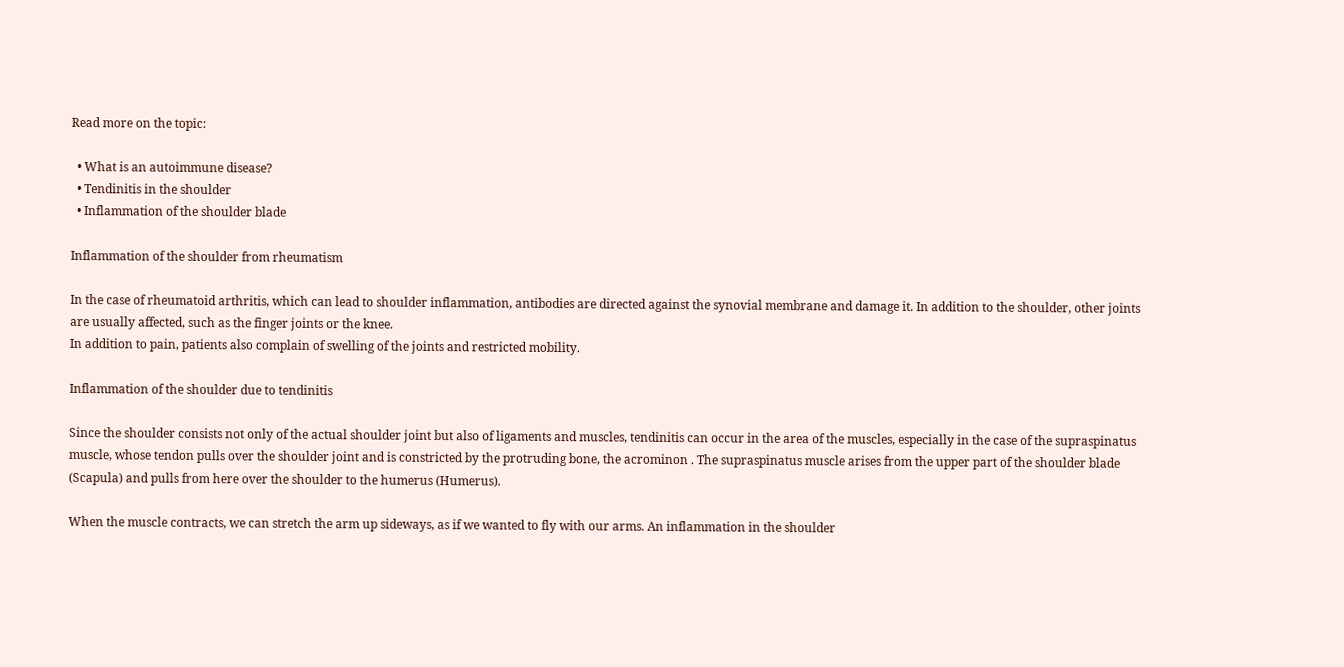Read more on the topic:

  • What is an autoimmune disease?
  • Tendinitis in the shoulder
  • Inflammation of the shoulder blade

Inflammation of the shoulder from rheumatism

In the case of rheumatoid arthritis, which can lead to shoulder inflammation, antibodies are directed against the synovial membrane and damage it. In addition to the shoulder, other joints are usually affected, such as the finger joints or the knee.
In addition to pain, patients also complain of swelling of the joints and restricted mobility.

Inflammation of the shoulder due to tendinitis

Since the shoulder consists not only of the actual shoulder joint but also of ligaments and muscles, tendinitis can occur in the area of the muscles, especially in the case of the supraspinatus muscle, whose tendon pulls over the shoulder joint and is constricted by the protruding bone, the acrominon . The supraspinatus muscle arises from the upper part of the shoulder blade (Scapula) and pulls from here over the shoulder to the humerus (Humerus).

When the muscle contracts, we can stretch the arm up sideways, as if we wanted to fly with our arms. An inflammation in the shoulder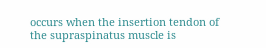occurs when the insertion tendon of the supraspinatus muscle is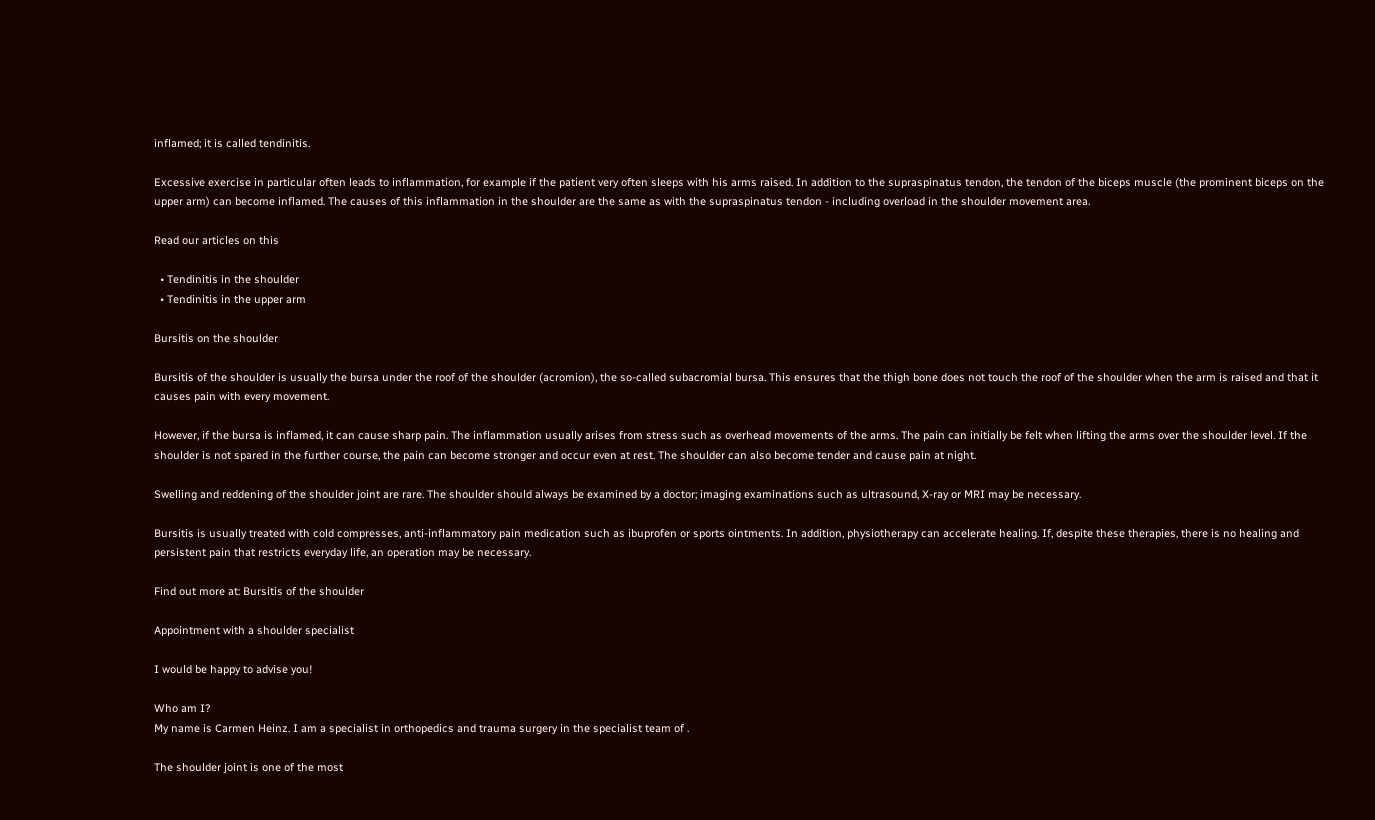inflamed; it is called tendinitis.

Excessive exercise in particular often leads to inflammation, for example if the patient very often sleeps with his arms raised. In addition to the supraspinatus tendon, the tendon of the biceps muscle (the prominent biceps on the upper arm) can become inflamed. The causes of this inflammation in the shoulder are the same as with the supraspinatus tendon - including overload in the shoulder movement area.

Read our articles on this

  • Tendinitis in the shoulder
  • Tendinitis in the upper arm

Bursitis on the shoulder

Bursitis of the shoulder is usually the bursa under the roof of the shoulder (acromion), the so-called subacromial bursa. This ensures that the thigh bone does not touch the roof of the shoulder when the arm is raised and that it causes pain with every movement.

However, if the bursa is inflamed, it can cause sharp pain. The inflammation usually arises from stress such as overhead movements of the arms. The pain can initially be felt when lifting the arms over the shoulder level. If the shoulder is not spared in the further course, the pain can become stronger and occur even at rest. The shoulder can also become tender and cause pain at night.

Swelling and reddening of the shoulder joint are rare. The shoulder should always be examined by a doctor; imaging examinations such as ultrasound, X-ray or MRI may be necessary.

Bursitis is usually treated with cold compresses, anti-inflammatory pain medication such as ibuprofen or sports ointments. In addition, physiotherapy can accelerate healing. If, despite these therapies, there is no healing and persistent pain that restricts everyday life, an operation may be necessary.

Find out more at: Bursitis of the shoulder

Appointment with a shoulder specialist

I would be happy to advise you!

Who am I?
My name is Carmen Heinz. I am a specialist in orthopedics and trauma surgery in the specialist team of .

The shoulder joint is one of the most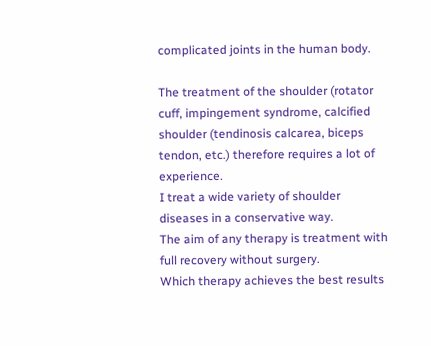complicated joints in the human body.

The treatment of the shoulder (rotator cuff, impingement syndrome, calcified shoulder (tendinosis calcarea, biceps tendon, etc.) therefore requires a lot of experience.
I treat a wide variety of shoulder diseases in a conservative way.
The aim of any therapy is treatment with full recovery without surgery.
Which therapy achieves the best results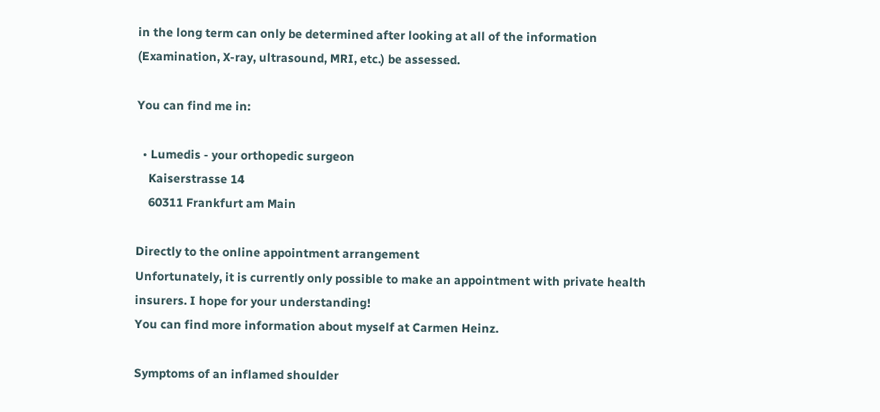in the long term can only be determined after looking at all of the information (Examination, X-ray, ultrasound, MRI, etc.) be assessed.

You can find me in:

  • Lumedis - your orthopedic surgeon
    Kaiserstrasse 14
    60311 Frankfurt am Main

Directly to the online appointment arrangement
Unfortunately, it is currently only possible to make an appointment with private health insurers. I hope for your understanding!
You can find more information about myself at Carmen Heinz.

Symptoms of an inflamed shoulder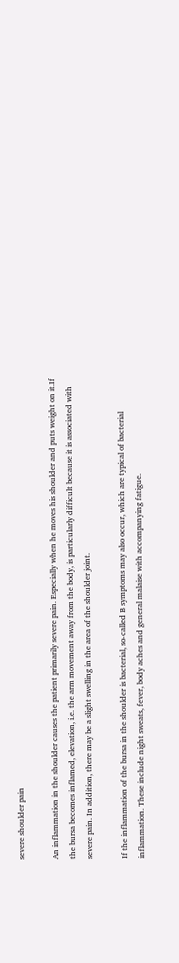severe shoulder pain

An inflammation in the shoulder causes the patient primarily severe pain. Especially when he moves his shoulder and puts weight on it.If the bursa becomes inflamed, elevation, i.e. the arm movement away from the body, is particularly difficult because it is associated with severe pain. In addition, there may be a slight swelling in the area of the shoulder joint.

If the inflammation of the bursa in the shoulder is bacterial, so-called B symptoms may also occur, which are typical of bacterial inflammation. These include night sweats, fever, body aches and general malaise with accompanying fatigue.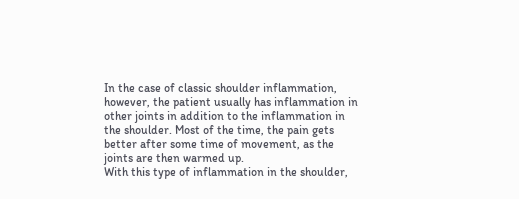In the case of classic shoulder inflammation, however, the patient usually has inflammation in other joints in addition to the inflammation in the shoulder. Most of the time, the pain gets better after some time of movement, as the joints are then warmed up.
With this type of inflammation in the shoulder,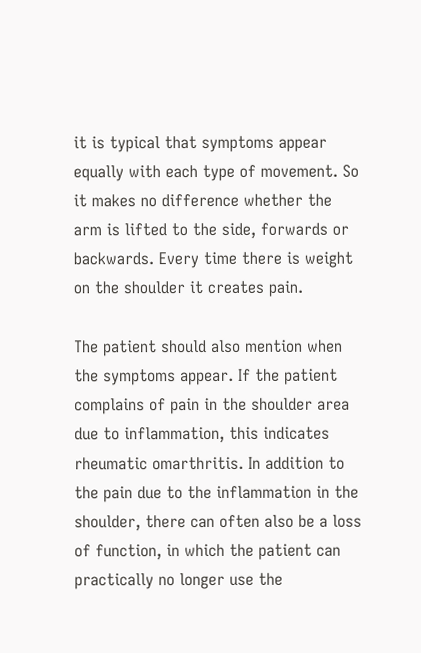it is typical that symptoms appear equally with each type of movement. So it makes no difference whether the arm is lifted to the side, forwards or backwards. Every time there is weight on the shoulder it creates pain.

The patient should also mention when the symptoms appear. If the patient complains of pain in the shoulder area due to inflammation, this indicates rheumatic omarthritis. In addition to the pain due to the inflammation in the shoulder, there can often also be a loss of function, in which the patient can practically no longer use the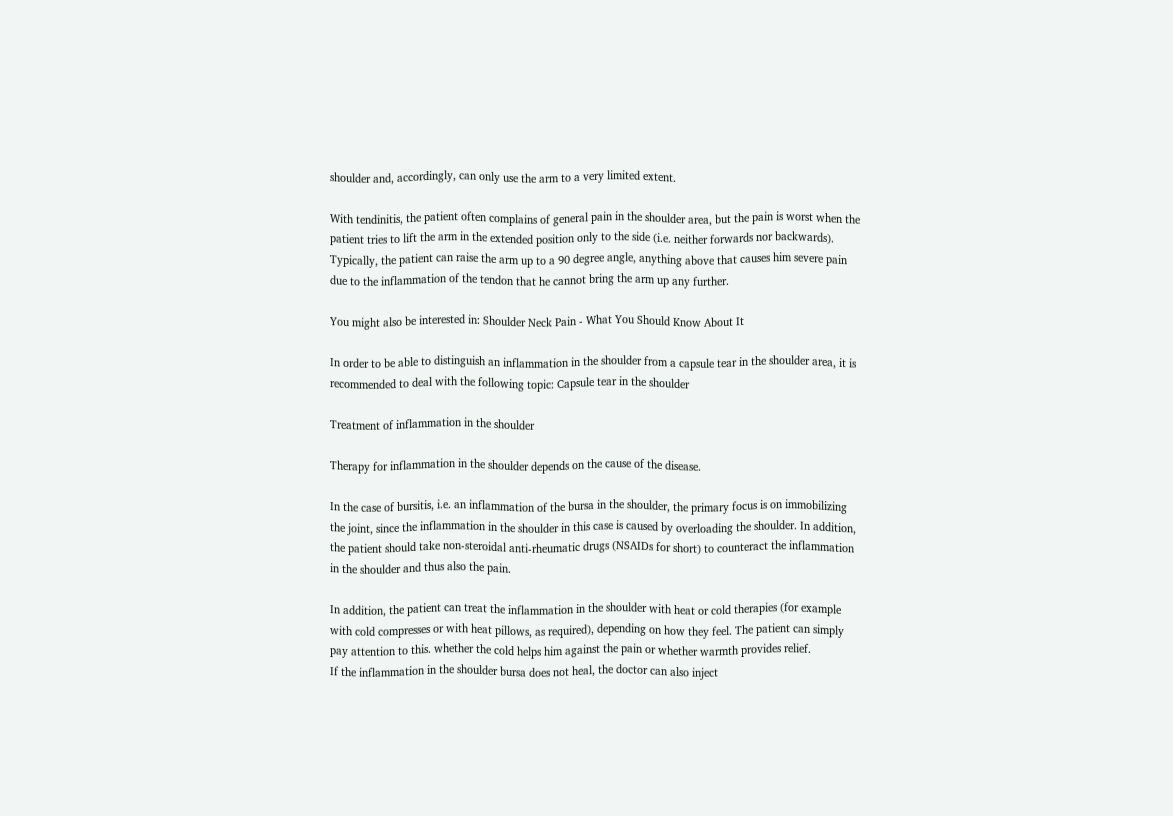shoulder and, accordingly, can only use the arm to a very limited extent.

With tendinitis, the patient often complains of general pain in the shoulder area, but the pain is worst when the patient tries to lift the arm in the extended position only to the side (i.e. neither forwards nor backwards). Typically, the patient can raise the arm up to a 90 degree angle, anything above that causes him severe pain due to the inflammation of the tendon that he cannot bring the arm up any further.

You might also be interested in: Shoulder Neck Pain - What You Should Know About It

In order to be able to distinguish an inflammation in the shoulder from a capsule tear in the shoulder area, it is recommended to deal with the following topic: Capsule tear in the shoulder

Treatment of inflammation in the shoulder

Therapy for inflammation in the shoulder depends on the cause of the disease.

In the case of bursitis, i.e. an inflammation of the bursa in the shoulder, the primary focus is on immobilizing the joint, since the inflammation in the shoulder in this case is caused by overloading the shoulder. In addition, the patient should take non-steroidal anti-rheumatic drugs (NSAIDs for short) to counteract the inflammation in the shoulder and thus also the pain.

In addition, the patient can treat the inflammation in the shoulder with heat or cold therapies (for example with cold compresses or with heat pillows, as required), depending on how they feel. The patient can simply pay attention to this. whether the cold helps him against the pain or whether warmth provides relief.
If the inflammation in the shoulder bursa does not heal, the doctor can also inject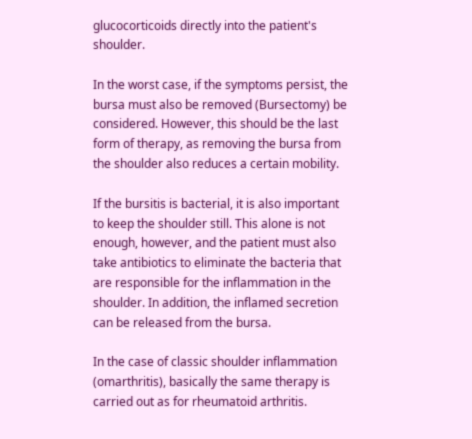glucocorticoids directly into the patient's shoulder.

In the worst case, if the symptoms persist, the bursa must also be removed (Bursectomy) be considered. However, this should be the last form of therapy, as removing the bursa from the shoulder also reduces a certain mobility.

If the bursitis is bacterial, it is also important to keep the shoulder still. This alone is not enough, however, and the patient must also take antibiotics to eliminate the bacteria that are responsible for the inflammation in the shoulder. In addition, the inflamed secretion can be released from the bursa.

In the case of classic shoulder inflammation (omarthritis), basically the same therapy is carried out as for rheumatoid arthritis.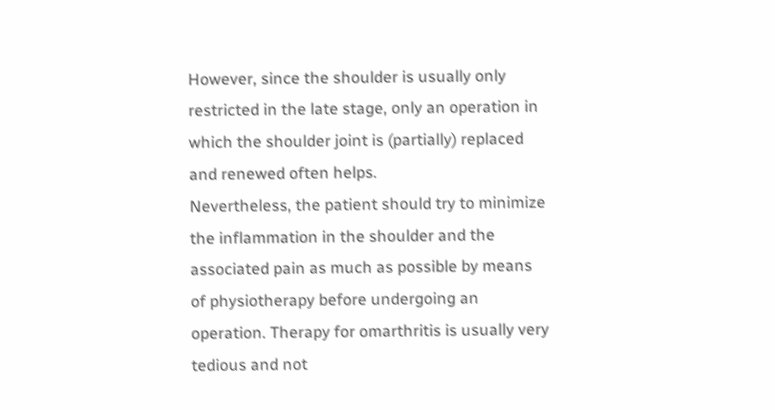However, since the shoulder is usually only restricted in the late stage, only an operation in which the shoulder joint is (partially) replaced and renewed often helps.
Nevertheless, the patient should try to minimize the inflammation in the shoulder and the associated pain as much as possible by means of physiotherapy before undergoing an operation. Therapy for omarthritis is usually very tedious and not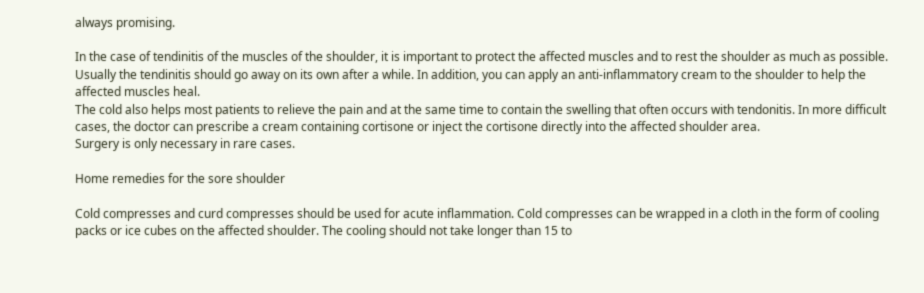always promising.

In the case of tendinitis of the muscles of the shoulder, it is important to protect the affected muscles and to rest the shoulder as much as possible. Usually the tendinitis should go away on its own after a while. In addition, you can apply an anti-inflammatory cream to the shoulder to help the affected muscles heal.
The cold also helps most patients to relieve the pain and at the same time to contain the swelling that often occurs with tendonitis. In more difficult cases, the doctor can prescribe a cream containing cortisone or inject the cortisone directly into the affected shoulder area.
Surgery is only necessary in rare cases.

Home remedies for the sore shoulder

Cold compresses and curd compresses should be used for acute inflammation. Cold compresses can be wrapped in a cloth in the form of cooling packs or ice cubes on the affected shoulder. The cooling should not take longer than 15 to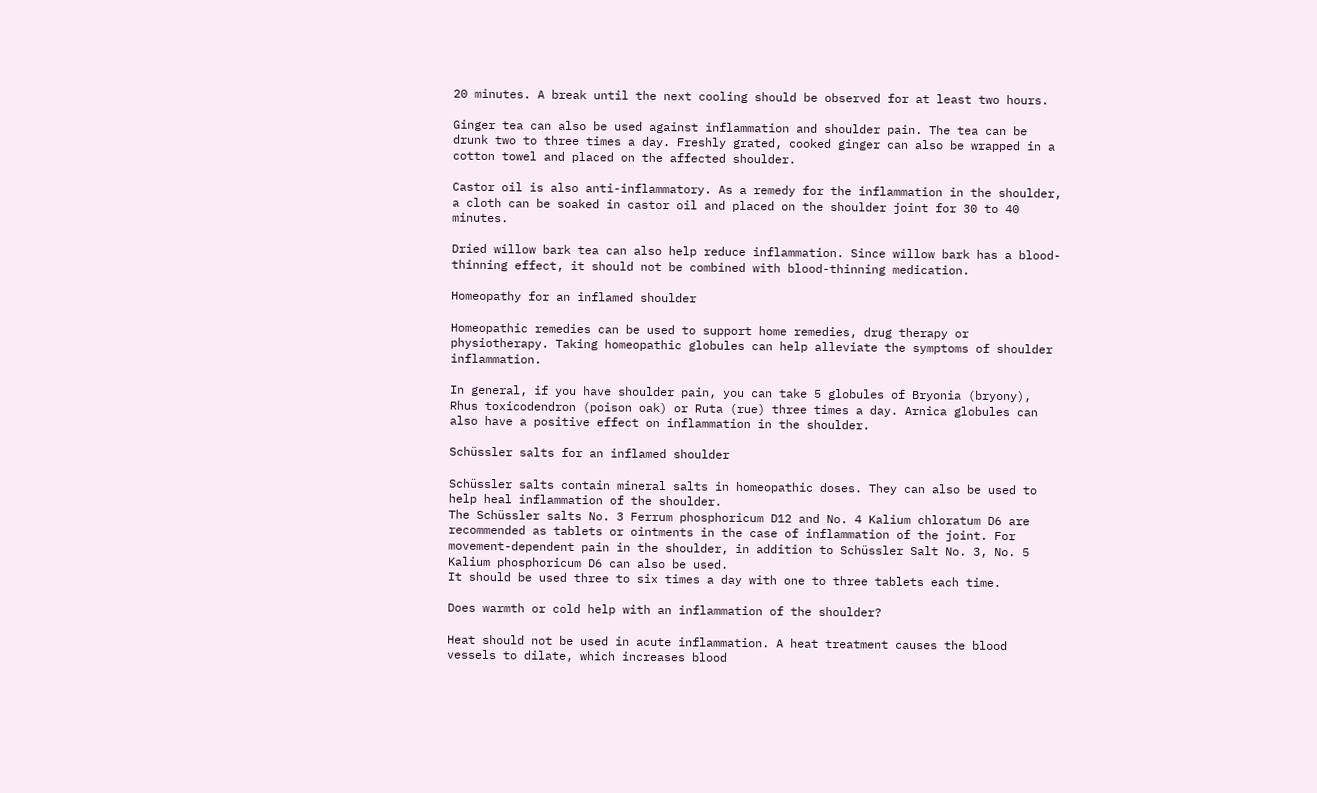20 minutes. A break until the next cooling should be observed for at least two hours.

Ginger tea can also be used against inflammation and shoulder pain. The tea can be drunk two to three times a day. Freshly grated, cooked ginger can also be wrapped in a cotton towel and placed on the affected shoulder.

Castor oil is also anti-inflammatory. As a remedy for the inflammation in the shoulder, a cloth can be soaked in castor oil and placed on the shoulder joint for 30 to 40 minutes.

Dried willow bark tea can also help reduce inflammation. Since willow bark has a blood-thinning effect, it should not be combined with blood-thinning medication.

Homeopathy for an inflamed shoulder

Homeopathic remedies can be used to support home remedies, drug therapy or physiotherapy. Taking homeopathic globules can help alleviate the symptoms of shoulder inflammation.

In general, if you have shoulder pain, you can take 5 globules of Bryonia (bryony), Rhus toxicodendron (poison oak) or Ruta (rue) three times a day. Arnica globules can also have a positive effect on inflammation in the shoulder.

Schüssler salts for an inflamed shoulder

Schüssler salts contain mineral salts in homeopathic doses. They can also be used to help heal inflammation of the shoulder.
The Schüssler salts No. 3 Ferrum phosphoricum D12 and No. 4 Kalium chloratum D6 are recommended as tablets or ointments in the case of inflammation of the joint. For movement-dependent pain in the shoulder, in addition to Schüssler Salt No. 3, No. 5 Kalium phosphoricum D6 can also be used.
It should be used three to six times a day with one to three tablets each time.

Does warmth or cold help with an inflammation of the shoulder?

Heat should not be used in acute inflammation. A heat treatment causes the blood vessels to dilate, which increases blood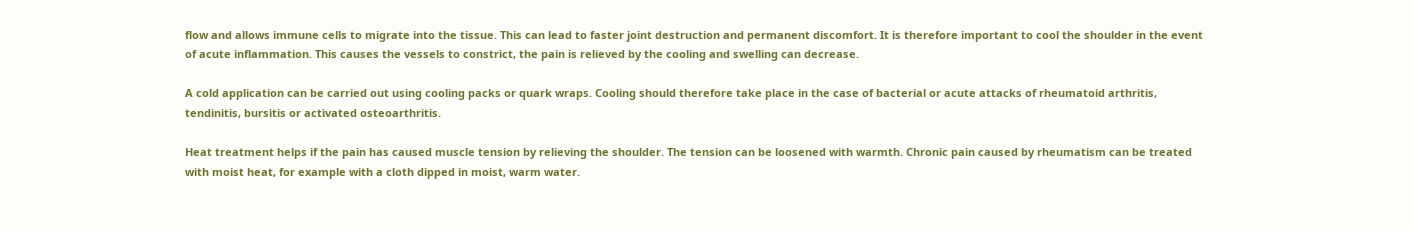flow and allows immune cells to migrate into the tissue. This can lead to faster joint destruction and permanent discomfort. It is therefore important to cool the shoulder in the event of acute inflammation. This causes the vessels to constrict, the pain is relieved by the cooling and swelling can decrease.

A cold application can be carried out using cooling packs or quark wraps. Cooling should therefore take place in the case of bacterial or acute attacks of rheumatoid arthritis, tendinitis, bursitis or activated osteoarthritis.

Heat treatment helps if the pain has caused muscle tension by relieving the shoulder. The tension can be loosened with warmth. Chronic pain caused by rheumatism can be treated with moist heat, for example with a cloth dipped in moist, warm water.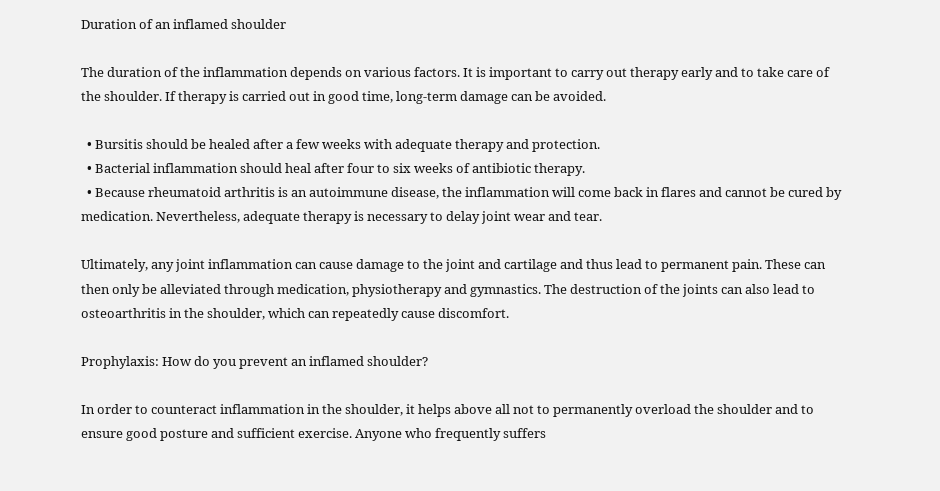Duration of an inflamed shoulder

The duration of the inflammation depends on various factors. It is important to carry out therapy early and to take care of the shoulder. If therapy is carried out in good time, long-term damage can be avoided.

  • Bursitis should be healed after a few weeks with adequate therapy and protection.
  • Bacterial inflammation should heal after four to six weeks of antibiotic therapy.
  • Because rheumatoid arthritis is an autoimmune disease, the inflammation will come back in flares and cannot be cured by medication. Nevertheless, adequate therapy is necessary to delay joint wear and tear.

Ultimately, any joint inflammation can cause damage to the joint and cartilage and thus lead to permanent pain. These can then only be alleviated through medication, physiotherapy and gymnastics. The destruction of the joints can also lead to osteoarthritis in the shoulder, which can repeatedly cause discomfort.

Prophylaxis: How do you prevent an inflamed shoulder?

In order to counteract inflammation in the shoulder, it helps above all not to permanently overload the shoulder and to ensure good posture and sufficient exercise. Anyone who frequently suffers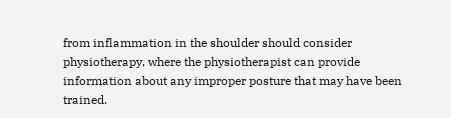from inflammation in the shoulder should consider physiotherapy, where the physiotherapist can provide information about any improper posture that may have been trained.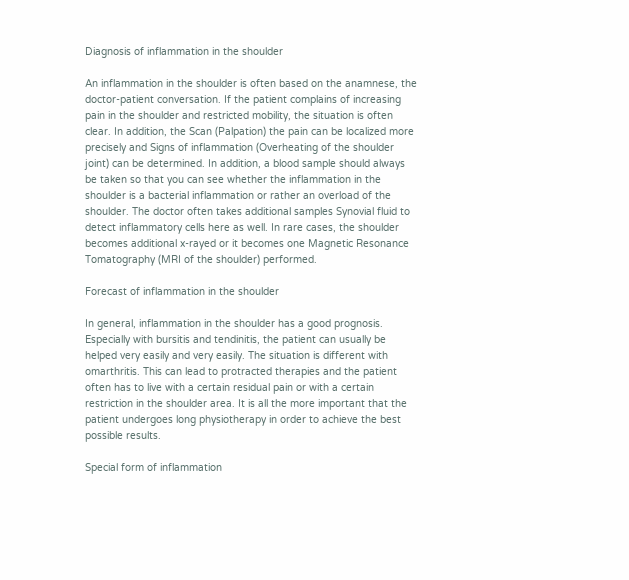Diagnosis of inflammation in the shoulder

An inflammation in the shoulder is often based on the anamnese, the doctor-patient conversation. If the patient complains of increasing pain in the shoulder and restricted mobility, the situation is often clear. In addition, the Scan (Palpation) the pain can be localized more precisely and Signs of inflammation (Overheating of the shoulder joint) can be determined. In addition, a blood sample should always be taken so that you can see whether the inflammation in the shoulder is a bacterial inflammation or rather an overload of the shoulder. The doctor often takes additional samples Synovial fluid to detect inflammatory cells here as well. In rare cases, the shoulder becomes additional x-rayed or it becomes one Magnetic Resonance Tomatography (MRI of the shoulder) performed.

Forecast of inflammation in the shoulder

In general, inflammation in the shoulder has a good prognosis. Especially with bursitis and tendinitis, the patient can usually be helped very easily and very easily. The situation is different with omarthritis. This can lead to protracted therapies and the patient often has to live with a certain residual pain or with a certain restriction in the shoulder area. It is all the more important that the patient undergoes long physiotherapy in order to achieve the best possible results.

Special form of inflammation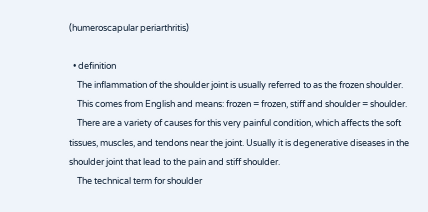(humeroscapular periarthritis)

  • definition
    The inflammation of the shoulder joint is usually referred to as the frozen shoulder.
    This comes from English and means: frozen = frozen, stiff and shoulder = shoulder.
    There are a variety of causes for this very painful condition, which affects the soft tissues, muscles, and tendons near the joint. Usually it is degenerative diseases in the shoulder joint that lead to the pain and stiff shoulder.
    The technical term for shoulder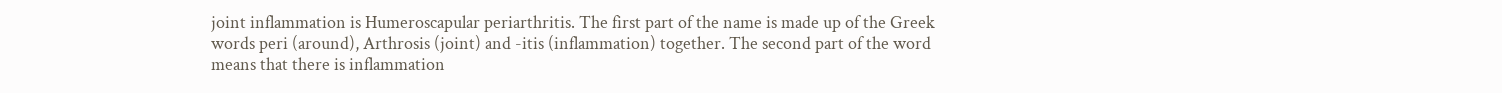joint inflammation is Humeroscapular periarthritis. The first part of the name is made up of the Greek words peri (around), Arthrosis (joint) and -itis (inflammation) together. The second part of the word means that there is inflammation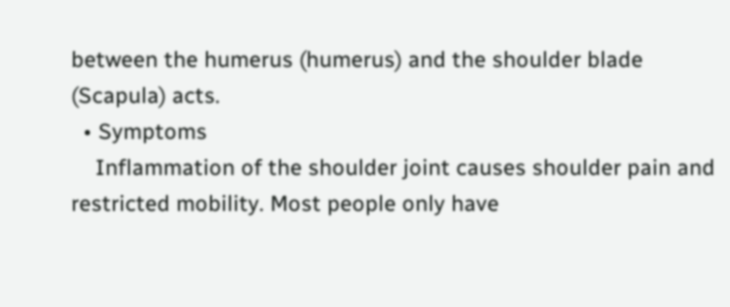between the humerus (humerus) and the shoulder blade (Scapula) acts.
  • Symptoms
    Inflammation of the shoulder joint causes shoulder pain and restricted mobility. Most people only have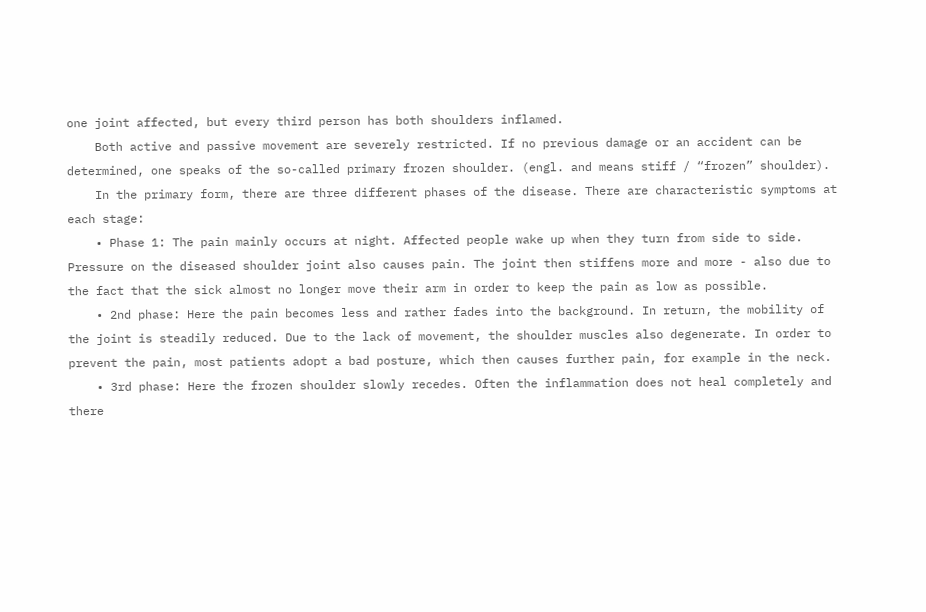one joint affected, but every third person has both shoulders inflamed.
    Both active and passive movement are severely restricted. If no previous damage or an accident can be determined, one speaks of the so-called primary frozen shoulder. (engl. and means stiff / “frozen” shoulder).
    In the primary form, there are three different phases of the disease. There are characteristic symptoms at each stage:
    • Phase 1: The pain mainly occurs at night. Affected people wake up when they turn from side to side. Pressure on the diseased shoulder joint also causes pain. The joint then stiffens more and more - also due to the fact that the sick almost no longer move their arm in order to keep the pain as low as possible.
    • 2nd phase: Here the pain becomes less and rather fades into the background. In return, the mobility of the joint is steadily reduced. Due to the lack of movement, the shoulder muscles also degenerate. In order to prevent the pain, most patients adopt a bad posture, which then causes further pain, for example in the neck.
    • 3rd phase: Here the frozen shoulder slowly recedes. Often the inflammation does not heal completely and there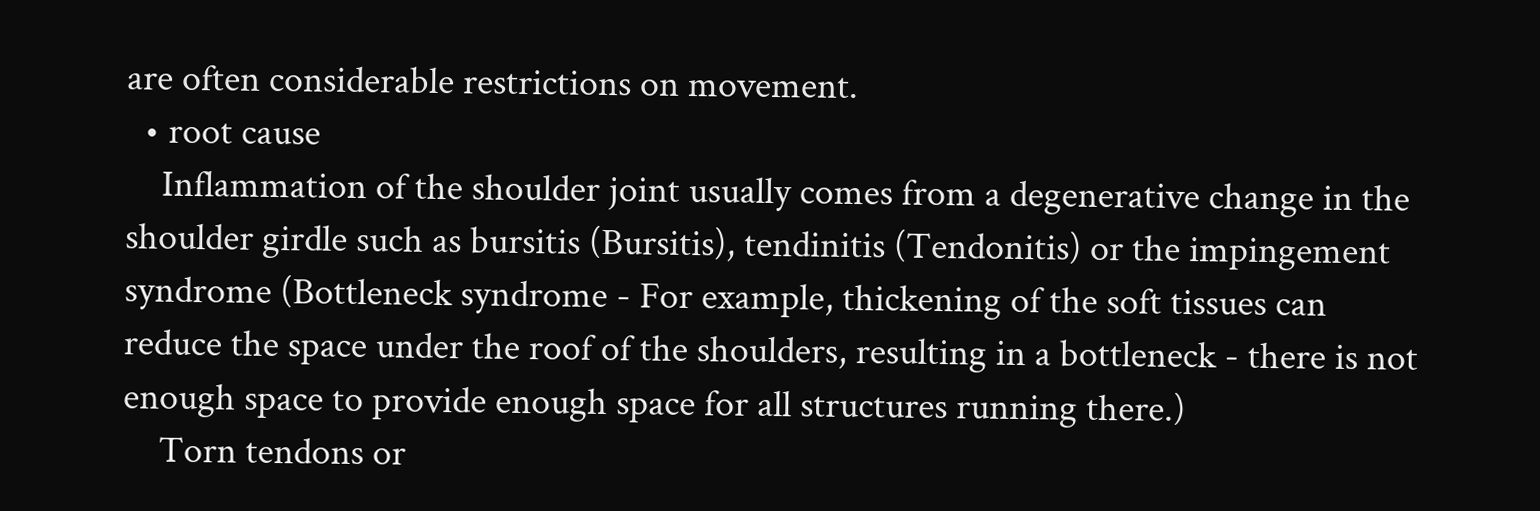are often considerable restrictions on movement.
  • root cause
    Inflammation of the shoulder joint usually comes from a degenerative change in the shoulder girdle such as bursitis (Bursitis), tendinitis (Tendonitis) or the impingement syndrome (Bottleneck syndrome - For example, thickening of the soft tissues can reduce the space under the roof of the shoulders, resulting in a bottleneck - there is not enough space to provide enough space for all structures running there.)
    Torn tendons or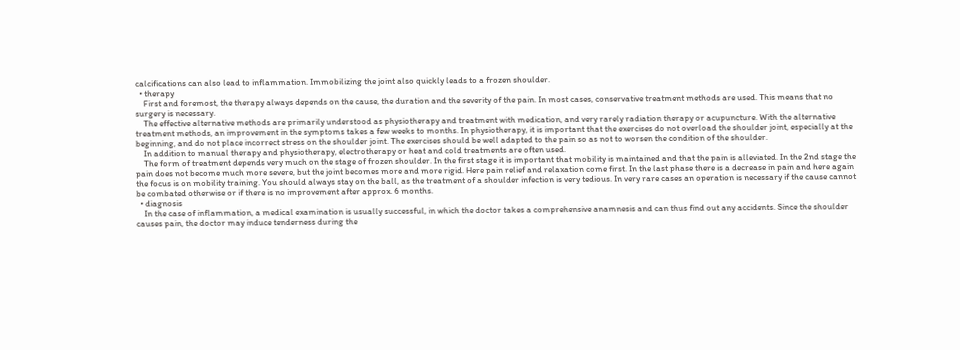calcifications can also lead to inflammation. Immobilizing the joint also quickly leads to a frozen shoulder.
  • therapy
    First and foremost, the therapy always depends on the cause, the duration and the severity of the pain. In most cases, conservative treatment methods are used. This means that no surgery is necessary.
    The effective alternative methods are primarily understood as physiotherapy and treatment with medication, and very rarely radiation therapy or acupuncture. With the alternative treatment methods, an improvement in the symptoms takes a few weeks to months. In physiotherapy, it is important that the exercises do not overload the shoulder joint, especially at the beginning, and do not place incorrect stress on the shoulder joint. The exercises should be well adapted to the pain so as not to worsen the condition of the shoulder.
    In addition to manual therapy and physiotherapy, electrotherapy or heat and cold treatments are often used.
    The form of treatment depends very much on the stage of frozen shoulder. In the first stage it is important that mobility is maintained and that the pain is alleviated. In the 2nd stage the pain does not become much more severe, but the joint becomes more and more rigid. Here pain relief and relaxation come first. In the last phase there is a decrease in pain and here again the focus is on mobility training. You should always stay on the ball, as the treatment of a shoulder infection is very tedious. In very rare cases an operation is necessary if the cause cannot be combated otherwise or if there is no improvement after approx. 6 months.
  • diagnosis
    In the case of inflammation, a medical examination is usually successful, in which the doctor takes a comprehensive anamnesis and can thus find out any accidents. Since the shoulder causes pain, the doctor may induce tenderness during the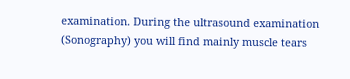examination. During the ultrasound examination (Sonography) you will find mainly muscle tears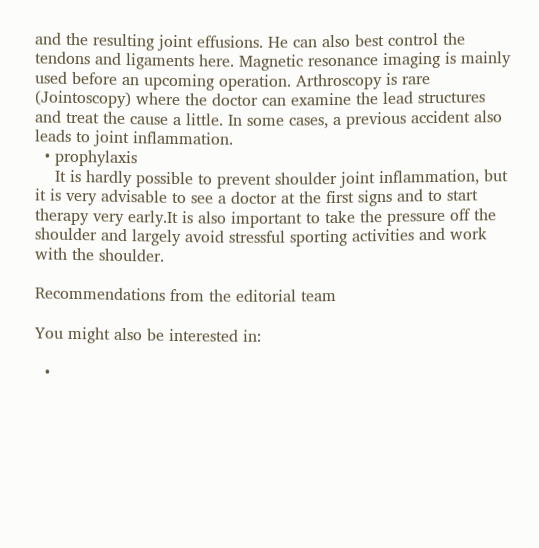and the resulting joint effusions. He can also best control the tendons and ligaments here. Magnetic resonance imaging is mainly used before an upcoming operation. Arthroscopy is rare (Jointoscopy) where the doctor can examine the lead structures and treat the cause a little. In some cases, a previous accident also leads to joint inflammation.
  • prophylaxis
    It is hardly possible to prevent shoulder joint inflammation, but it is very advisable to see a doctor at the first signs and to start therapy very early.It is also important to take the pressure off the shoulder and largely avoid stressful sporting activities and work with the shoulder.

Recommendations from the editorial team

You might also be interested in:

  •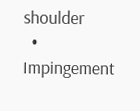shoulder
  • Impingement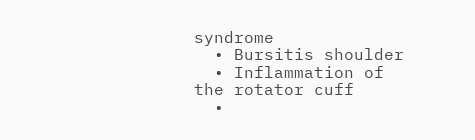syndrome
  • Bursitis shoulder
  • Inflammation of the rotator cuff
  •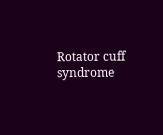Rotator cuff syndrome